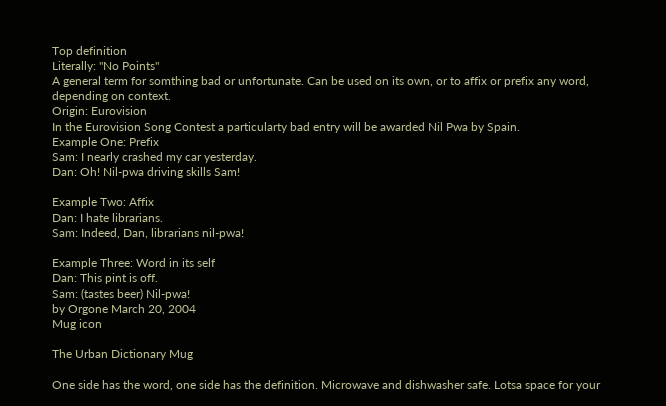Top definition
Literally: "No Points"
A general term for somthing bad or unfortunate. Can be used on its own, or to affix or prefix any word, depending on context.
Origin: Eurovision
In the Eurovision Song Contest a particularty bad entry will be awarded Nil Pwa by Spain.
Example One: Prefix
Sam: I nearly crashed my car yesterday.
Dan: Oh! Nil-pwa driving skills Sam!

Example Two: Affix
Dan: I hate librarians.
Sam: Indeed, Dan, librarians nil-pwa!

Example Three: Word in its self
Dan: This pint is off.
Sam: (tastes beer) Nil-pwa!
by Orgone March 20, 2004
Mug icon

The Urban Dictionary Mug

One side has the word, one side has the definition. Microwave and dishwasher safe. Lotsa space for your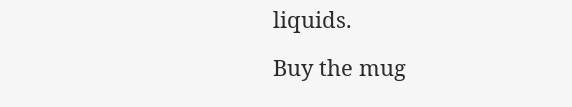liquids.

Buy the mug